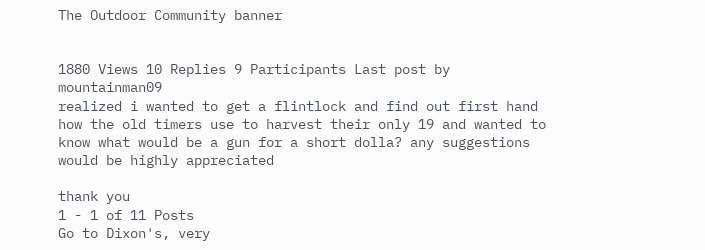The Outdoor Community banner


1880 Views 10 Replies 9 Participants Last post by  mountainman09
realized i wanted to get a flintlock and find out first hand how the old timers use to harvest their only 19 and wanted to know what would be a gun for a short dolla? any suggestions would be highly appreciated

thank you
1 - 1 of 11 Posts
Go to Dixon's, very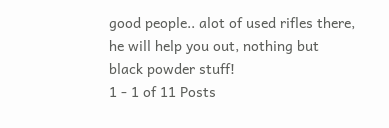good people.. alot of used rifles there, he will help you out, nothing but black powder stuff!
1 - 1 of 11 Posts